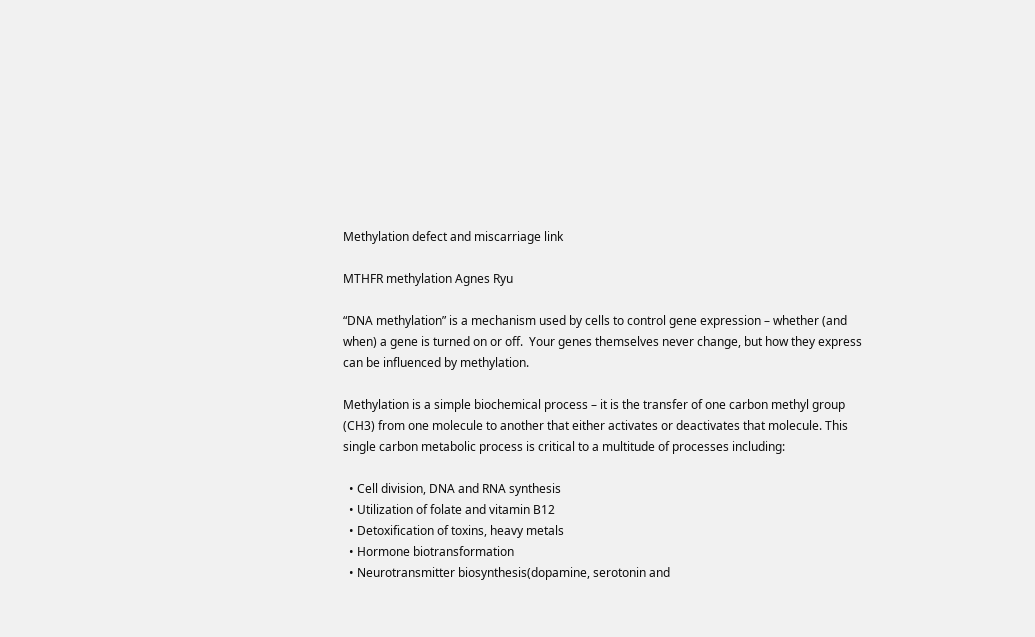Methylation defect and miscarriage link

MTHFR methylation Agnes Ryu

“DNA methylation” is a mechanism used by cells to control gene expression – whether (and when) a gene is turned on or off.  Your genes themselves never change, but how they express can be influenced by methylation.

Methylation is a simple biochemical process – it is the transfer of one carbon methyl group (CH3) from one molecule to another that either activates or deactivates that molecule. This single carbon metabolic process is critical to a multitude of processes including:

  • Cell division, DNA and RNA synthesis
  • Utilization of folate and vitamin B12
  • Detoxification of toxins, heavy metals
  • Hormone biotransformation
  • Neurotransmitter biosynthesis(dopamine, serotonin and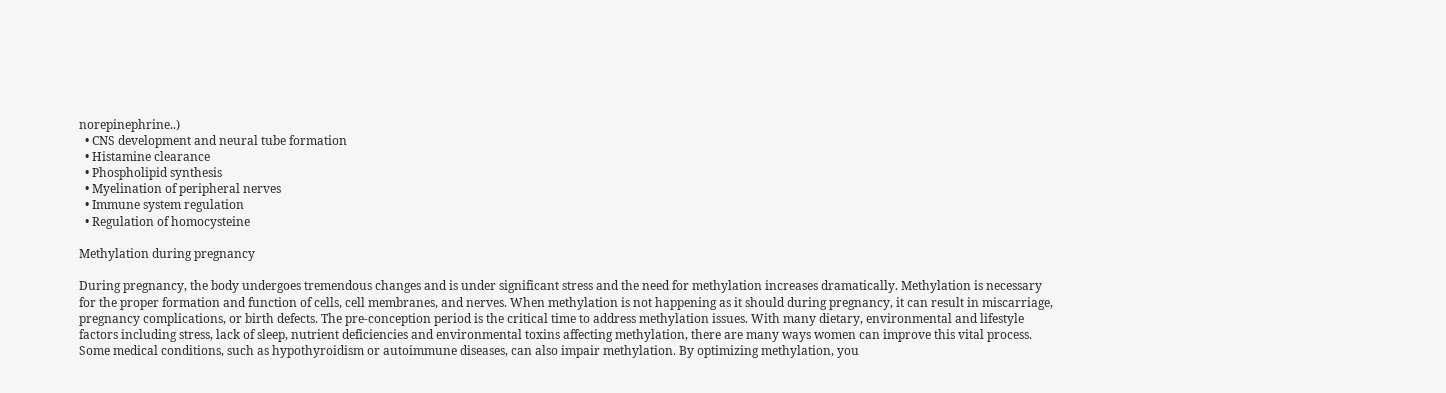norepinephrine..)
  • CNS development and neural tube formation
  • Histamine clearance
  • Phospholipid synthesis
  • Myelination of peripheral nerves
  • Immune system regulation
  • Regulation of homocysteine

Methylation during pregnancy

During pregnancy, the body undergoes tremendous changes and is under significant stress and the need for methylation increases dramatically. Methylation is necessary for the proper formation and function of cells, cell membranes, and nerves. When methylation is not happening as it should during pregnancy, it can result in miscarriage, pregnancy complications, or birth defects. The pre-conception period is the critical time to address methylation issues. With many dietary, environmental and lifestyle factors including stress, lack of sleep, nutrient deficiencies and environmental toxins affecting methylation, there are many ways women can improve this vital process. Some medical conditions, such as hypothyroidism or autoimmune diseases, can also impair methylation. By optimizing methylation, you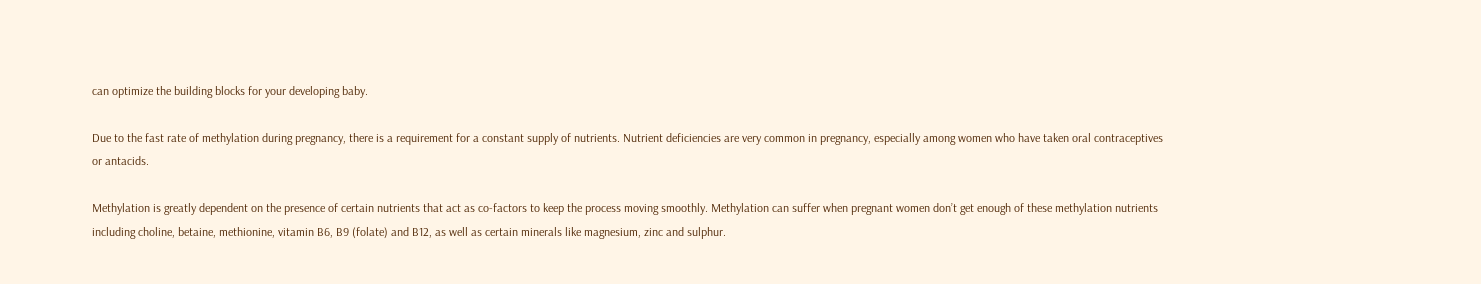can optimize the building blocks for your developing baby.

Due to the fast rate of methylation during pregnancy, there is a requirement for a constant supply of nutrients. Nutrient deficiencies are very common in pregnancy, especially among women who have taken oral contraceptives or antacids.

Methylation is greatly dependent on the presence of certain nutrients that act as co-factors to keep the process moving smoothly. Methylation can suffer when pregnant women don’t get enough of these methylation nutrients including choline, betaine, methionine, vitamin B6, B9 (folate) and B12, as well as certain minerals like magnesium, zinc and sulphur.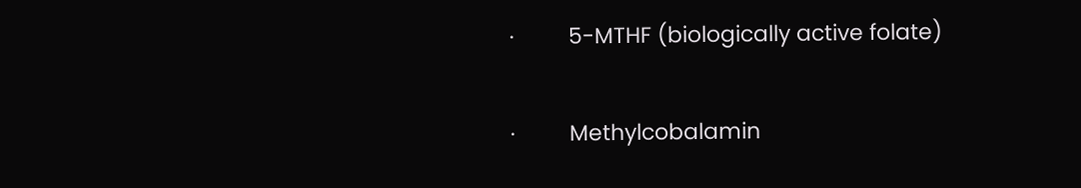·         5-MTHF (biologically active folate)

·         Methylcobalamin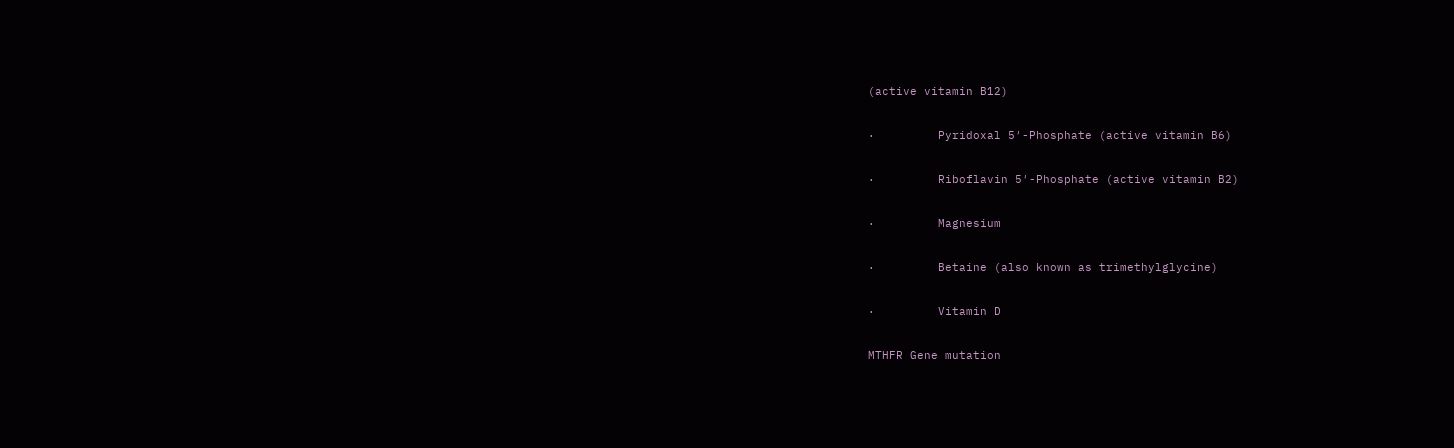(active vitamin B12)

·         Pyridoxal 5′-Phosphate (active vitamin B6)

·         Riboflavin 5′-Phosphate (active vitamin B2)

·         Magnesium

·         Betaine (also known as trimethylglycine)

·         Vitamin D

MTHFR Gene mutation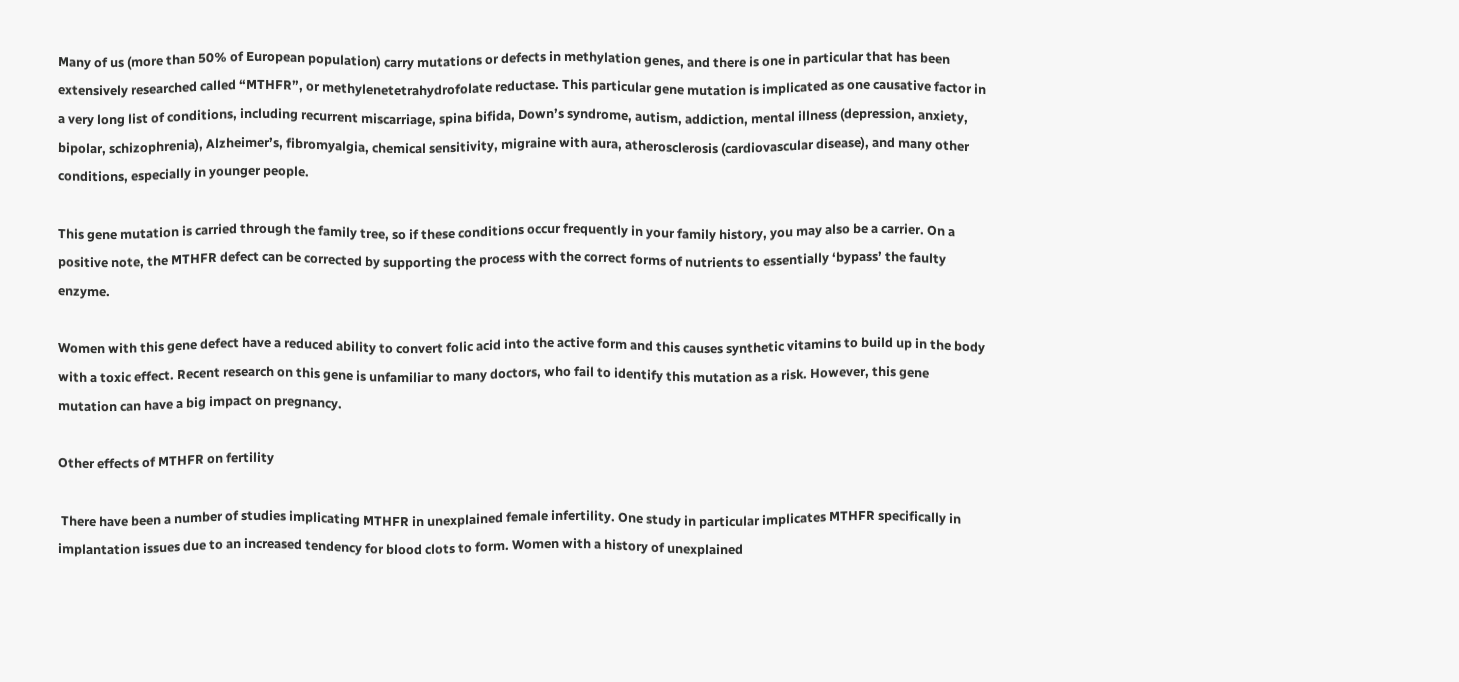Many of us (more than 50% of European population) carry mutations or defects in methylation genes, and there is one in particular that has been extensively researched called “MTHFR”, or methylenetetrahydrofolate reductase. This particular gene mutation is implicated as one causative factor in a very long list of conditions, including recurrent miscarriage, spina bifida, Down’s syndrome, autism, addiction, mental illness (depression, anxiety, bipolar, schizophrenia), Alzheimer’s, fibromyalgia, chemical sensitivity, migraine with aura, atherosclerosis (cardiovascular disease), and many other conditions, especially in younger people.

This gene mutation is carried through the family tree, so if these conditions occur frequently in your family history, you may also be a carrier. On a positive note, the MTHFR defect can be corrected by supporting the process with the correct forms of nutrients to essentially ‘bypass’ the faulty enzyme.

Women with this gene defect have a reduced ability to convert folic acid into the active form and this causes synthetic vitamins to build up in the body with a toxic effect. Recent research on this gene is unfamiliar to many doctors, who fail to identify this mutation as a risk. However, this gene mutation can have a big impact on pregnancy.

Other effects of MTHFR on fertility

 There have been a number of studies implicating MTHFR in unexplained female infertility. One study in particular implicates MTHFR specifically in implantation issues due to an increased tendency for blood clots to form. Women with a history of unexplained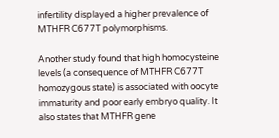infertility displayed a higher prevalence of MTHFR C677T polymorphisms.

Another study found that high homocysteine levels (a consequence of MTHFR C677T homozygous state) is associated with oocyte immaturity and poor early embryo quality. It also states that MTHFR gene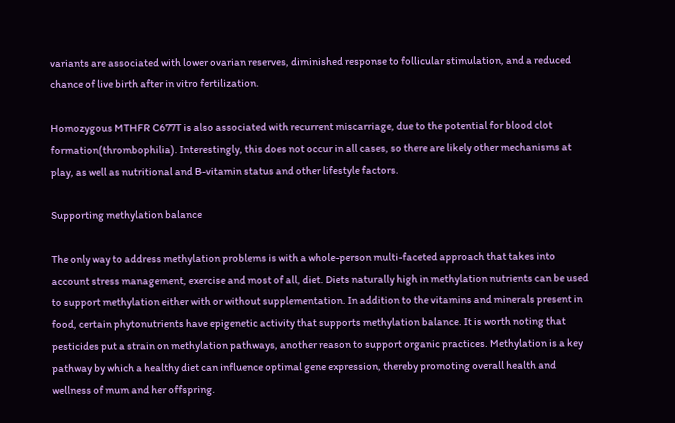variants are associated with lower ovarian reserves, diminished response to follicular stimulation, and a reduced chance of live birth after in vitro fertilization.

Homozygous MTHFR C677T is also associated with recurrent miscarriage, due to the potential for blood clot formation(thrombophilia). Interestingly, this does not occur in all cases, so there are likely other mechanisms at play, as well as nutritional and B-vitamin status and other lifestyle factors.

Supporting methylation balance

The only way to address methylation problems is with a whole-person multi-faceted approach that takes into account stress management, exercise and most of all, diet. Diets naturally high in methylation nutrients can be used to support methylation either with or without supplementation. In addition to the vitamins and minerals present in food, certain phytonutrients have epigenetic activity that supports methylation balance. It is worth noting that pesticides put a strain on methylation pathways, another reason to support organic practices. Methylation is a key pathway by which a healthy diet can influence optimal gene expression, thereby promoting overall health and wellness of mum and her offspring.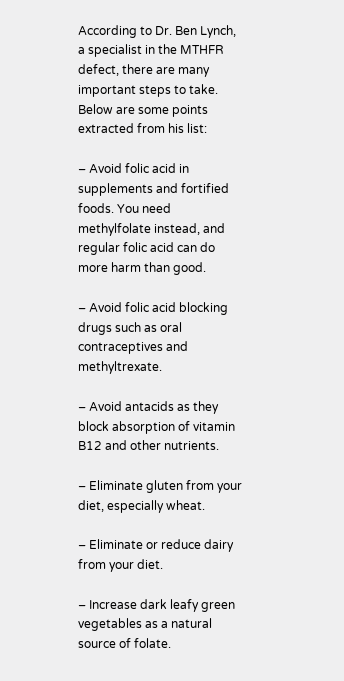According to Dr. Ben Lynch, a specialist in the MTHFR defect, there are many important steps to take. Below are some points extracted from his list:

– Avoid folic acid in supplements and fortified foods. You need methylfolate instead, and regular folic acid can do more harm than good.

– Avoid folic acid blocking drugs such as oral contraceptives and methyltrexate.

– Avoid antacids as they block absorption of vitamin B12 and other nutrients.

– Eliminate gluten from your diet, especially wheat.

– Eliminate or reduce dairy from your diet.

– Increase dark leafy green vegetables as a natural source of folate.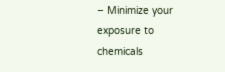– Minimize your exposure to chemicals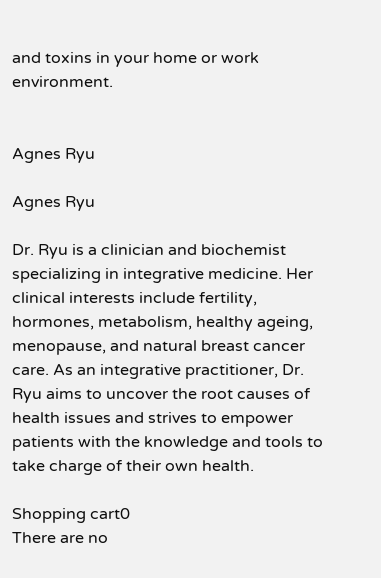and toxins in your home or work environment.


Agnes Ryu

Agnes Ryu

Dr. Ryu is a clinician and biochemist specializing in integrative medicine. Her clinical interests include fertility, hormones, metabolism, healthy ageing, menopause, and natural breast cancer care. As an integrative practitioner, Dr. Ryu aims to uncover the root causes of health issues and strives to empower patients with the knowledge and tools to take charge of their own health.

Shopping cart0
There are no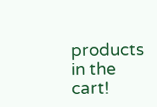products in the cart!